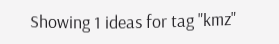Showing 1 ideas for tag "kmz"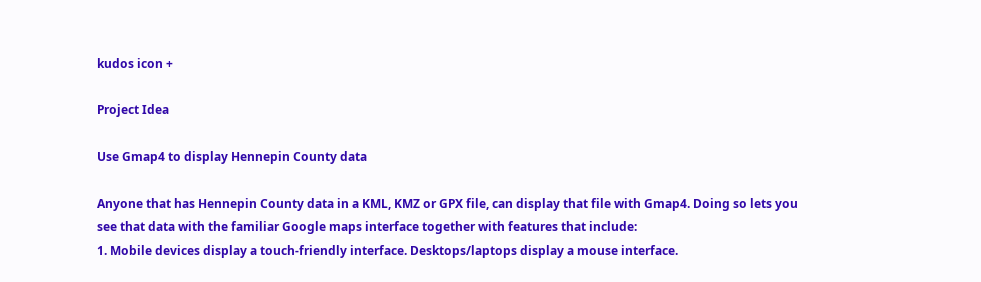kudos icon +

Project Idea

Use Gmap4 to display Hennepin County data

Anyone that has Hennepin County data in a KML, KMZ or GPX file, can display that file with Gmap4. Doing so lets you see that data with the familiar Google maps interface together with features that include:
1. Mobile devices display a touch-friendly interface. Desktops/laptops display a mouse interface.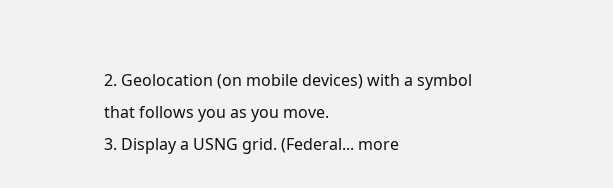2. Geolocation (on mobile devices) with a symbol that follows you as you move.
3. Display a USNG grid. (Federal... more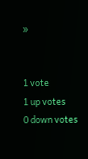»


1 vote
1 up votes
0 down votes